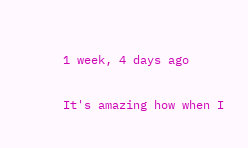1 week, 4 days ago

It's amazing how when I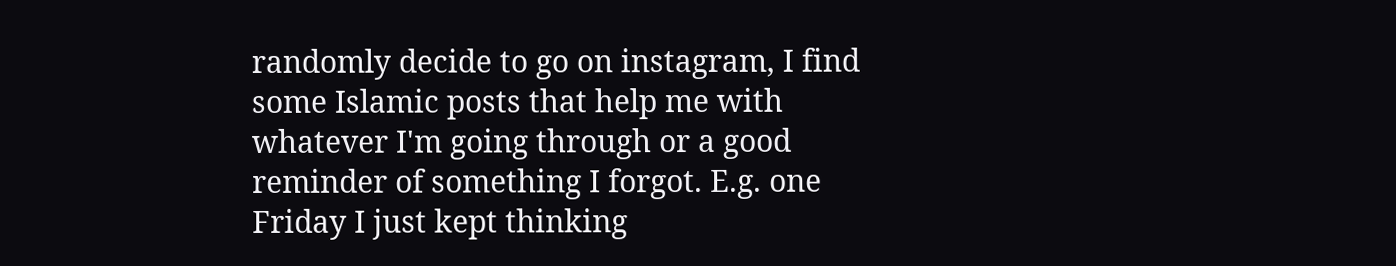randomly decide to go on instagram, I find some Islamic posts that help me with whatever I'm going through or a good reminder of something I forgot. E.g. one Friday I just kept thinking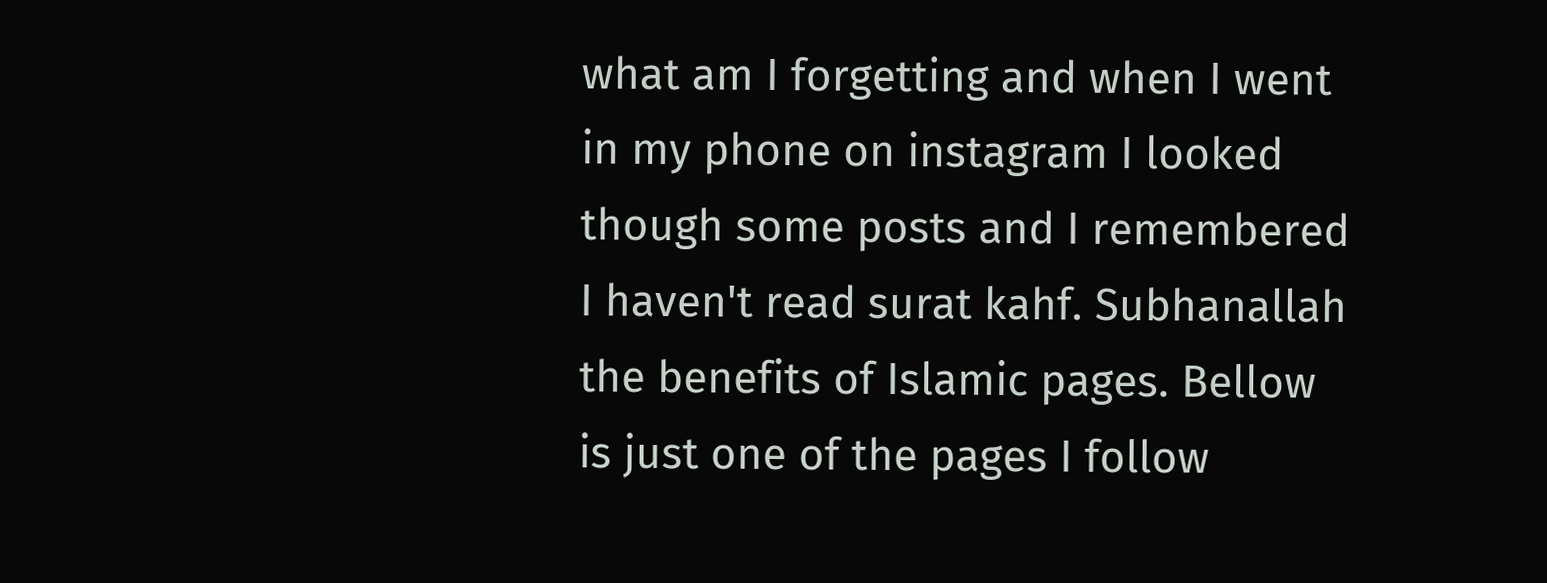what am I forgetting and when I went in my phone on instagram I looked though some posts and I remembered I haven't read surat kahf. Subhanallah the benefits of Islamic pages. Bellow is just one of the pages I follow